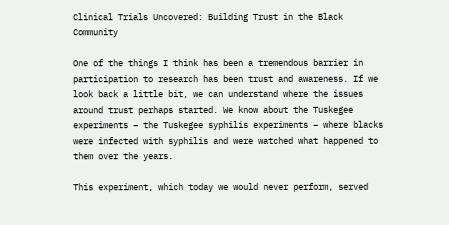Clinical Trials Uncovered: Building Trust in the Black Community

One of the things I think has been a tremendous barrier in participation to research has been trust and awareness. If we look back a little bit, we can understand where the issues around trust perhaps started. We know about the Tuskegee experiments – the Tuskegee syphilis experiments – where blacks were infected with syphilis and were watched what happened to them over the years.

This experiment, which today we would never perform, served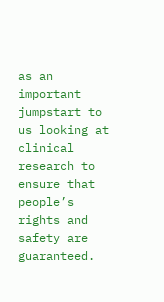as an important jumpstart to us looking at clinical research to ensure that people’s rights and safety are guaranteed.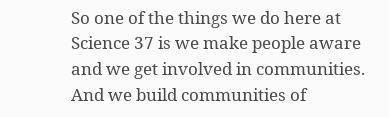So one of the things we do here at Science 37 is we make people aware and we get involved in communities. And we build communities of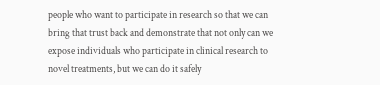people who want to participate in research so that we can bring that trust back and demonstrate that not only can we expose individuals who participate in clinical research to novel treatments, but we can do it safely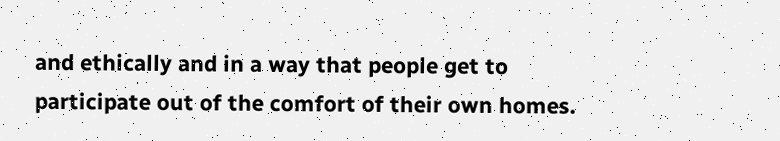and ethically and in a way that people get to participate out of the comfort of their own homes.